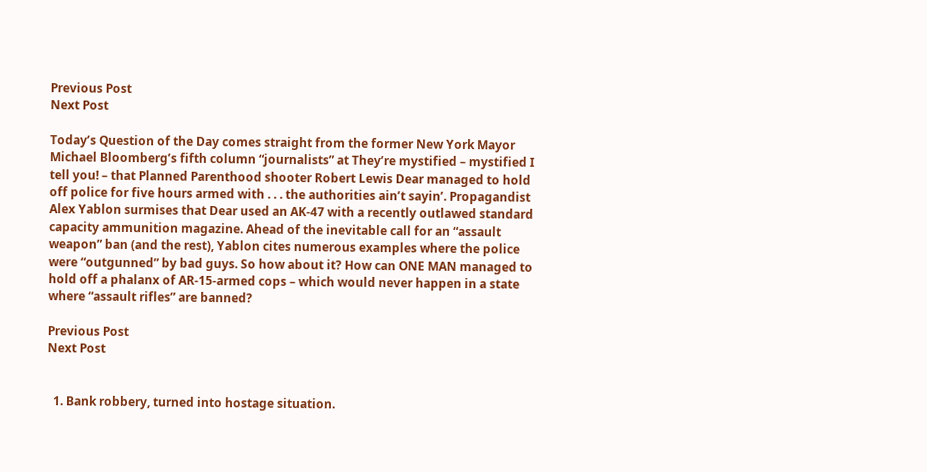Previous Post
Next Post

Today’s Question of the Day comes straight from the former New York Mayor Michael Bloomberg’s fifth column “journalists” at They’re mystified – mystified I tell you! – that Planned Parenthood shooter Robert Lewis Dear managed to hold off police for five hours armed with . . . the authorities ain’t sayin’. Propagandist Alex Yablon surmises that Dear used an AK-47 with a recently outlawed standard capacity ammunition magazine. Ahead of the inevitable call for an “assault weapon” ban (and the rest), Yablon cites numerous examples where the police were “outgunned” by bad guys. So how about it? How can ONE MAN managed to hold off a phalanx of AR-15-armed cops – which would never happen in a state where “assault rifles” are banned?

Previous Post
Next Post


  1. Bank robbery, turned into hostage situation.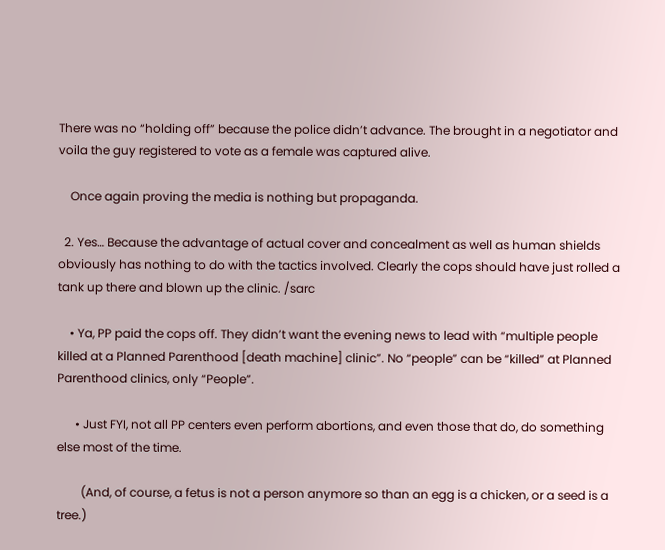There was no “holding off” because the police didn’t advance. The brought in a negotiator and voila the guy registered to vote as a female was captured alive.

    Once again proving the media is nothing but propaganda.

  2. Yes… Because the advantage of actual cover and concealment as well as human shields obviously has nothing to do with the tactics involved. Clearly the cops should have just rolled a tank up there and blown up the clinic. /sarc

    • Ya, PP paid the cops off. They didn’t want the evening news to lead with “multiple people killed at a Planned Parenthood [death machine] clinic”. No “people” can be “killed” at Planned Parenthood clinics, only “People”.

      • Just FYI, not all PP centers even perform abortions, and even those that do, do something else most of the time.

        (And, of course, a fetus is not a person anymore so than an egg is a chicken, or a seed is a tree.)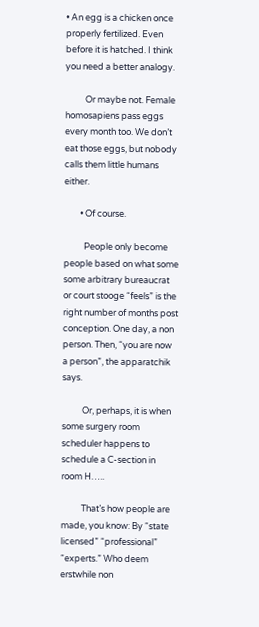• An egg is a chicken once properly fertilized. Even before it is hatched. I think you need a better analogy.

          Or maybe not. Female homosapiens pass eggs every month too. We don’t eat those eggs, but nobody calls them little humans either.

        • Of course.

          People only become people based on what some some arbitrary bureaucrat or court stooge “feels” is the right number of months post conception. One day, a non person. Then, “you are now a person”, the apparatchik says.

          Or, perhaps, it is when some surgery room scheduler happens to schedule a C-section in room H…..

          That’s how people are made, you know: By “state licensed” “professional” “experts.” Who deem erstwhile non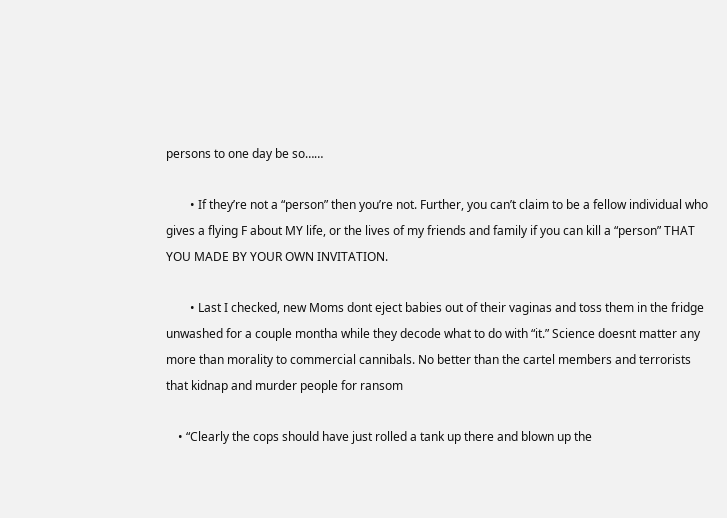persons to one day be so……

        • If they’re not a “person” then you’re not. Further, you can’t claim to be a fellow individual who gives a flying F about MY life, or the lives of my friends and family if you can kill a “person” THAT YOU MADE BY YOUR OWN INVITATION.

        • Last I checked, new Moms dont eject babies out of their vaginas and toss them in the fridge unwashed for a couple montha while they decode what to do with “it.” Science doesnt matter any more than morality to commercial cannibals. No better than the cartel members and terrorists that kidnap and murder people for ransom

    • “Clearly the cops should have just rolled a tank up there and blown up the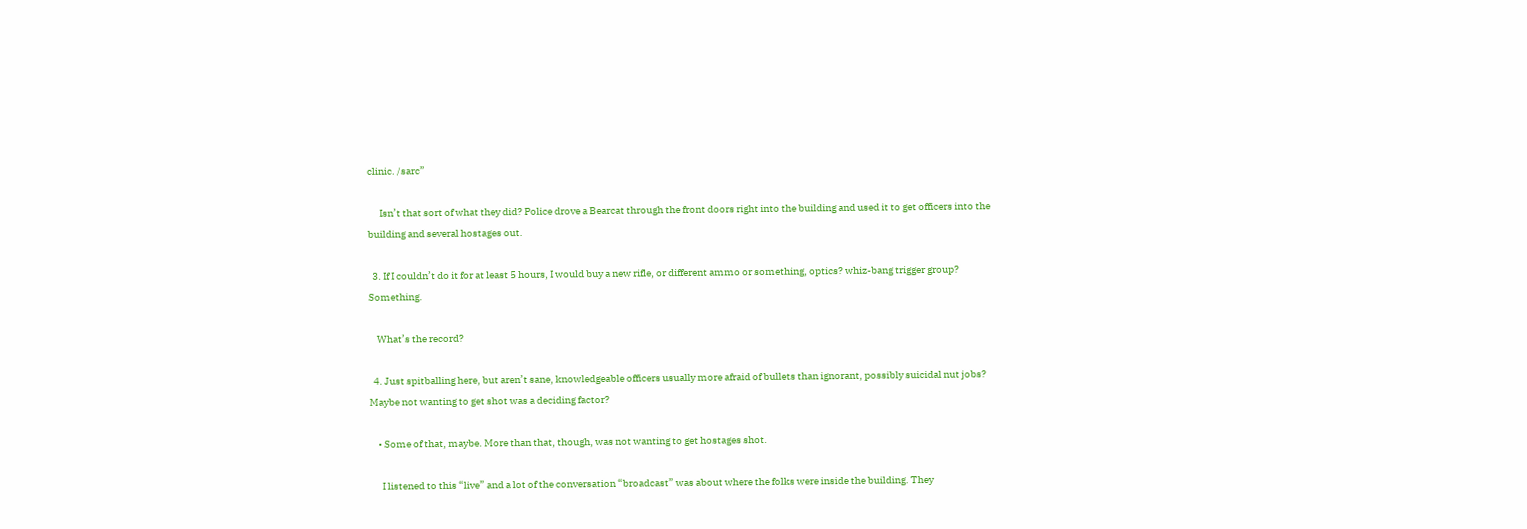clinic. /sarc”

      Isn’t that sort of what they did? Police drove a Bearcat through the front doors right into the building and used it to get officers into the building and several hostages out.

  3. If I couldn’t do it for at least 5 hours, I would buy a new rifle, or different ammo or something, optics? whiz-bang trigger group? Something.

    What’s the record?

  4. Just spitballing here, but aren’t sane, knowledgeable officers usually more afraid of bullets than ignorant, possibly suicidal nut jobs? Maybe not wanting to get shot was a deciding factor?

    • Some of that, maybe. More than that, though, was not wanting to get hostages shot.

      I listened to this “live” and a lot of the conversation “broadcast” was about where the folks were inside the building. They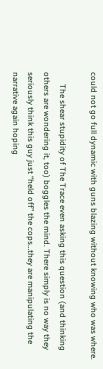could not go full dynamic with guns blazing without knowing who was where.

      The shear stupidity of The Trace even asking this question (and thinking others are wondering it, too) boggles the mind. There simply is no way they seriously think this guy just “held off” the cops…they are manipulating the narrative again hoping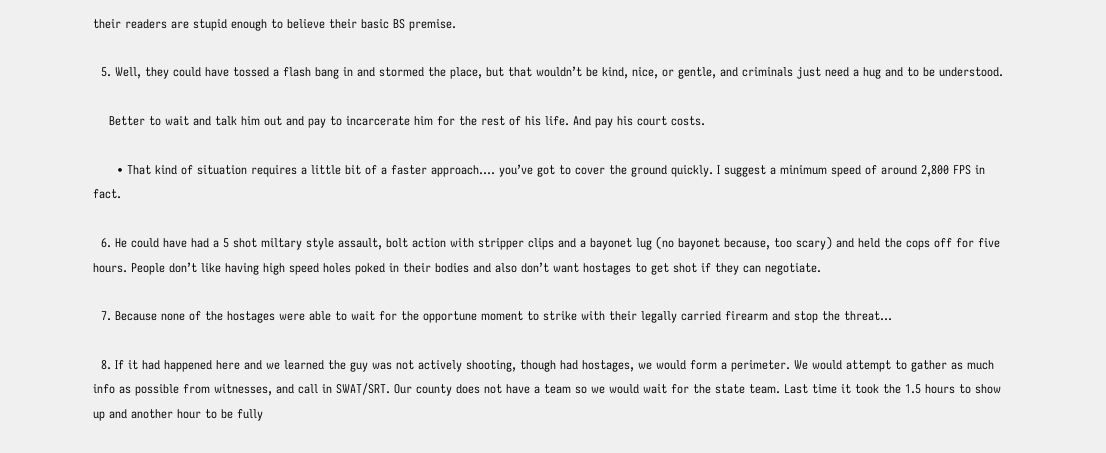their readers are stupid enough to believe their basic BS premise.

  5. Well, they could have tossed a flash bang in and stormed the place, but that wouldn’t be kind, nice, or gentle, and criminals just need a hug and to be understood.

    Better to wait and talk him out and pay to incarcerate him for the rest of his life. And pay his court costs.

      • That kind of situation requires a little bit of a faster approach…. you’ve got to cover the ground quickly. I suggest a minimum speed of around 2,800 FPS in fact.

  6. He could have had a 5 shot miltary style assault, bolt action with stripper clips and a bayonet lug (no bayonet because, too scary) and held the cops off for five hours. People don’t like having high speed holes poked in their bodies and also don’t want hostages to get shot if they can negotiate.

  7. Because none of the hostages were able to wait for the opportune moment to strike with their legally carried firearm and stop the threat…

  8. If it had happened here and we learned the guy was not actively shooting, though had hostages, we would form a perimeter. We would attempt to gather as much info as possible from witnesses, and call in SWAT/SRT. Our county does not have a team so we would wait for the state team. Last time it took the 1.5 hours to show up and another hour to be fully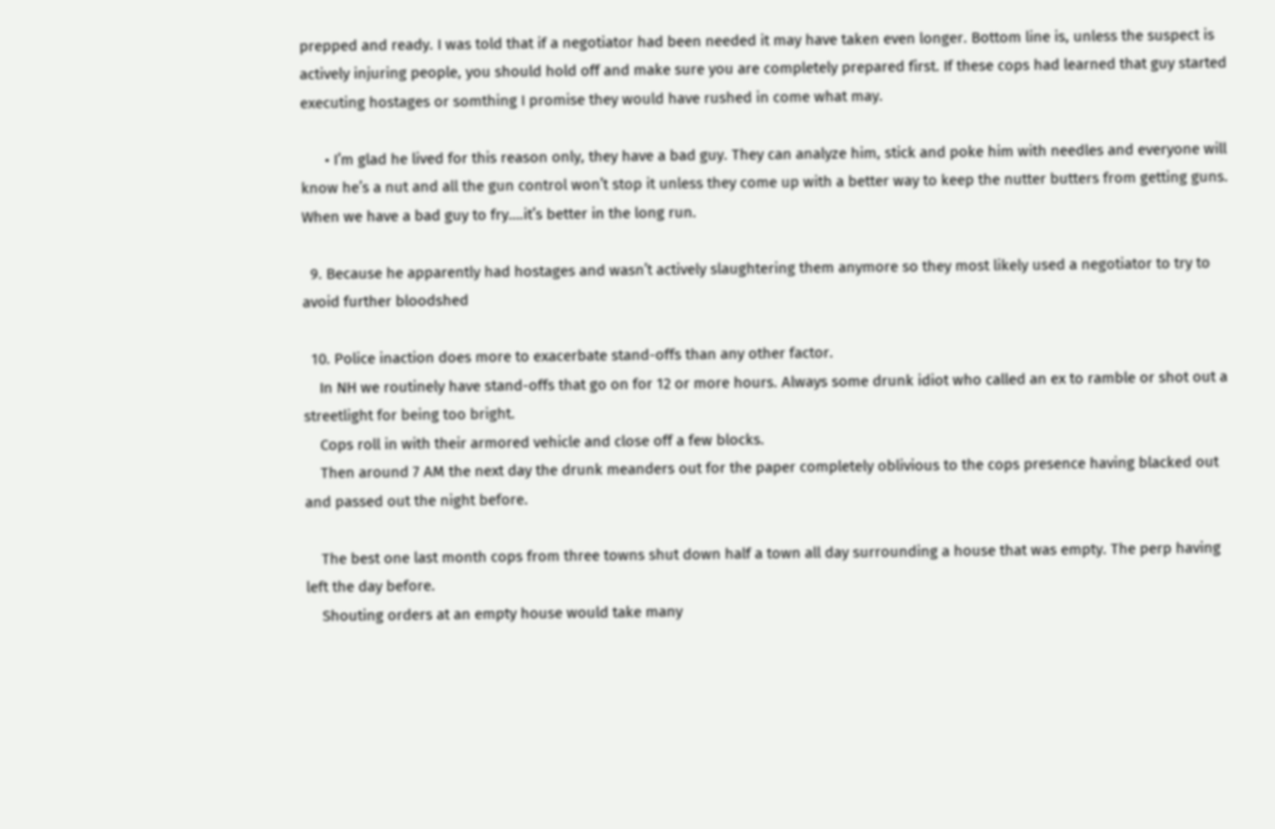prepped and ready. I was told that if a negotiator had been needed it may have taken even longer. Bottom line is, unless the suspect is actively injuring people, you should hold off and make sure you are completely prepared first. If these cops had learned that guy started executing hostages or somthing I promise they would have rushed in come what may.

      • I’m glad he lived for this reason only, they have a bad guy. They can analyze him, stick and poke him with needles and everyone will know he’s a nut and all the gun control won’t stop it unless they come up with a better way to keep the nutter butters from getting guns. When we have a bad guy to fry….it’s better in the long run.

  9. Because he apparently had hostages and wasn’t actively slaughtering them anymore so they most likely used a negotiator to try to avoid further bloodshed

  10. Police inaction does more to exacerbate stand-offs than any other factor.
    In NH we routinely have stand-offs that go on for 12 or more hours. Always some drunk idiot who called an ex to ramble or shot out a streetlight for being too bright.
    Cops roll in with their armored vehicle and close off a few blocks.
    Then around 7 AM the next day the drunk meanders out for the paper completely oblivious to the cops presence having blacked out and passed out the night before.

    The best one last month cops from three towns shut down half a town all day surrounding a house that was empty. The perp having left the day before.
    Shouting orders at an empty house would take many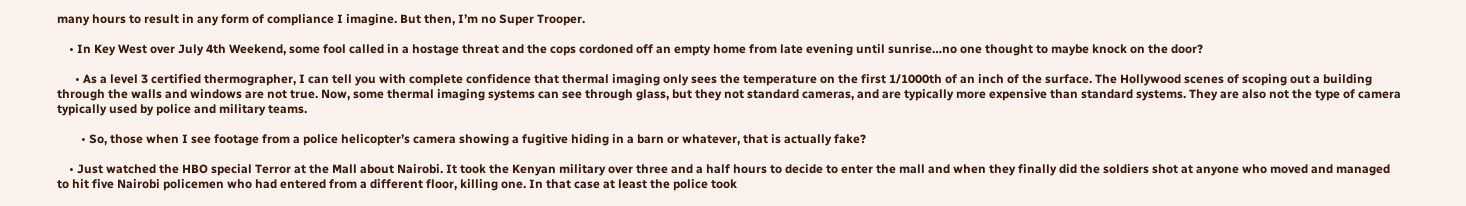many hours to result in any form of compliance I imagine. But then, I’m no Super Trooper.

    • In Key West over July 4th Weekend, some fool called in a hostage threat and the cops cordoned off an empty home from late evening until sunrise…no one thought to maybe knock on the door?

      • As a level 3 certified thermographer, I can tell you with complete confidence that thermal imaging only sees the temperature on the first 1/1000th of an inch of the surface. The Hollywood scenes of scoping out a building through the walls and windows are not true. Now, some thermal imaging systems can see through glass, but they not standard cameras, and are typically more expensive than standard systems. They are also not the type of camera typically used by police and military teams.

        • So, those when I see footage from a police helicopter’s camera showing a fugitive hiding in a barn or whatever, that is actually fake?

    • Just watched the HBO special Terror at the Mall about Nairobi. It took the Kenyan military over three and a half hours to decide to enter the mall and when they finally did the soldiers shot at anyone who moved and managed to hit five Nairobi policemen who had entered from a different floor, killing one. In that case at least the police took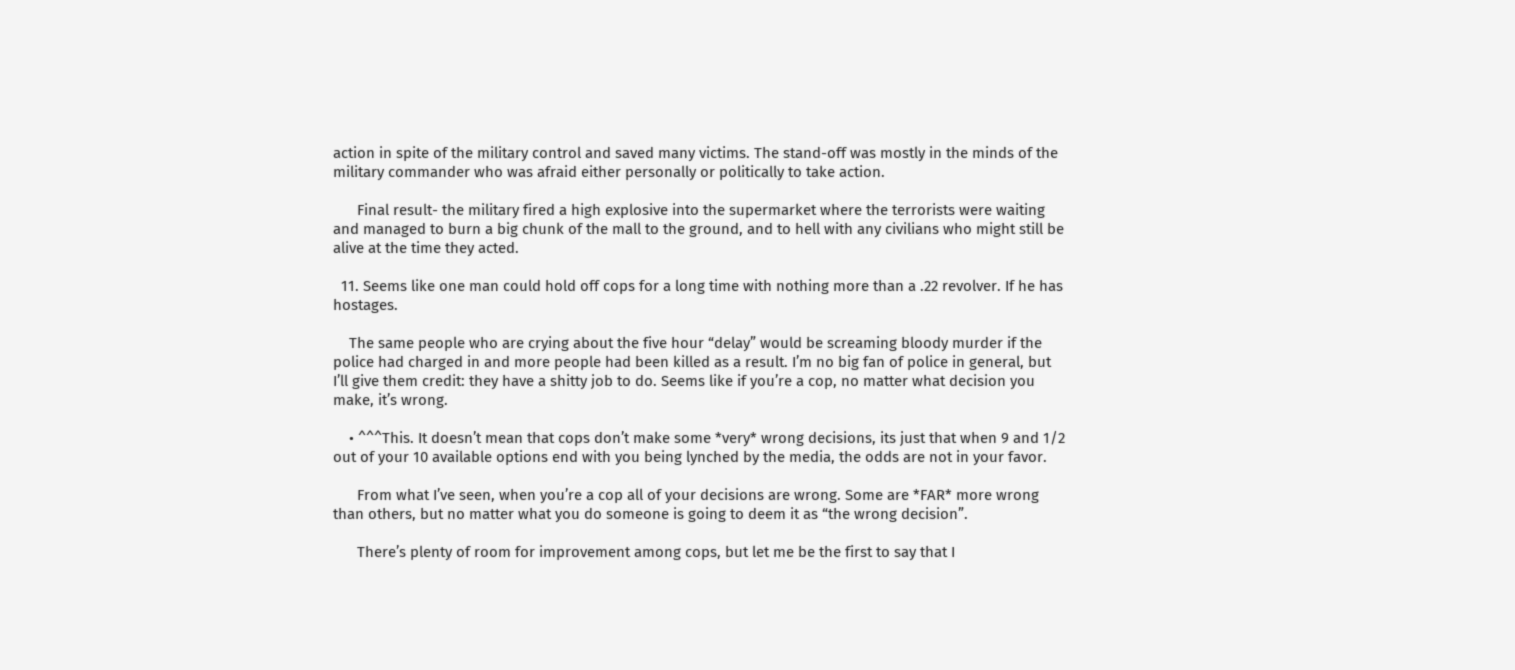action in spite of the military control and saved many victims. The stand-off was mostly in the minds of the military commander who was afraid either personally or politically to take action.

      Final result- the military fired a high explosive into the supermarket where the terrorists were waiting and managed to burn a big chunk of the mall to the ground, and to hell with any civilians who might still be alive at the time they acted.

  11. Seems like one man could hold off cops for a long time with nothing more than a .22 revolver. If he has hostages.

    The same people who are crying about the five hour “delay” would be screaming bloody murder if the police had charged in and more people had been killed as a result. I’m no big fan of police in general, but I’ll give them credit: they have a shitty job to do. Seems like if you’re a cop, no matter what decision you make, it’s wrong.

    • ^^^This. It doesn’t mean that cops don’t make some *very* wrong decisions, its just that when 9 and 1/2 out of your 10 available options end with you being lynched by the media, the odds are not in your favor.

      From what I’ve seen, when you’re a cop all of your decisions are wrong. Some are *FAR* more wrong than others, but no matter what you do someone is going to deem it as “the wrong decision”.

      There’s plenty of room for improvement among cops, but let me be the first to say that I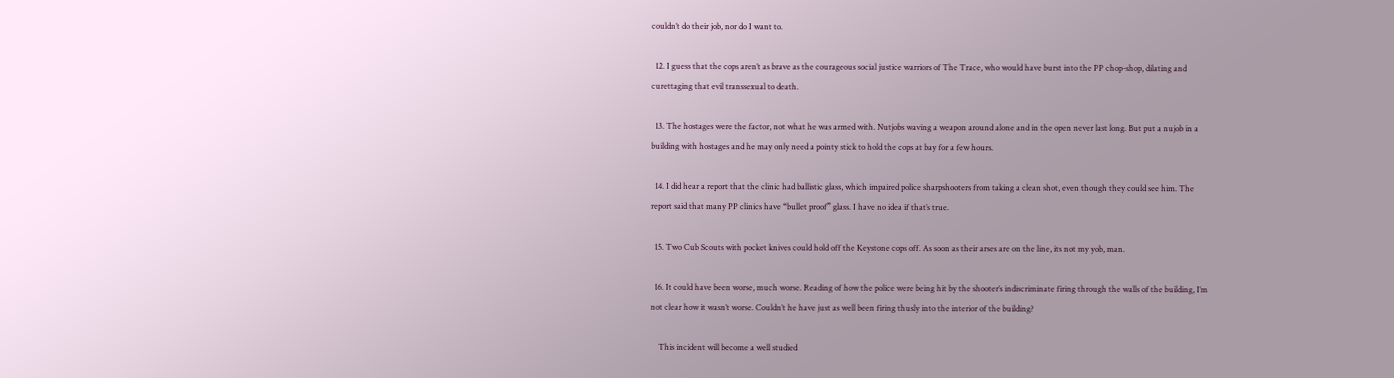couldn’t do their job, nor do I want to.

  12. I guess that the cops aren’t as brave as the courageous social justice warriors of The Trace, who would have burst into the PP chop-shop, dilating and curettaging that evil transsexual to death.

  13. The hostages were the factor, not what he was armed with. Nutjobs waving a weapon around alone and in the open never last long. But put a nujob in a building with hostages and he may only need a pointy stick to hold the cops at bay for a few hours.

  14. I did hear a report that the clinic had ballistic glass, which impaired police sharpshooters from taking a clean shot, even though they could see him. The report said that many PP clinics have “bullet proof” glass. I have no idea if that’s true.

  15. Two Cub Scouts with pocket knives could hold off the Keystone cops off. As soon as their arses are on the line, its not my yob, man.

  16. It could have been worse, much worse. Reading of how the police were being hit by the shooter’s indiscriminate firing through the walls of the building, I’m not clear how it wasn’t worse. Couldn’t he have just as well been firing thusly into the interior of the building?

    This incident will become a well studied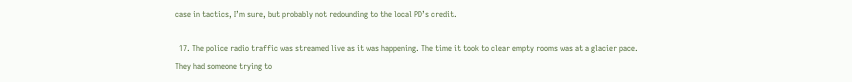case in tactics, I’m sure, but probably not redounding to the local PD’s credit.

  17. The police radio traffic was streamed live as it was happening. The time it took to clear empty rooms was at a glacier pace. They had someone trying to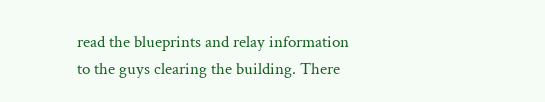read the blueprints and relay information to the guys clearing the building. There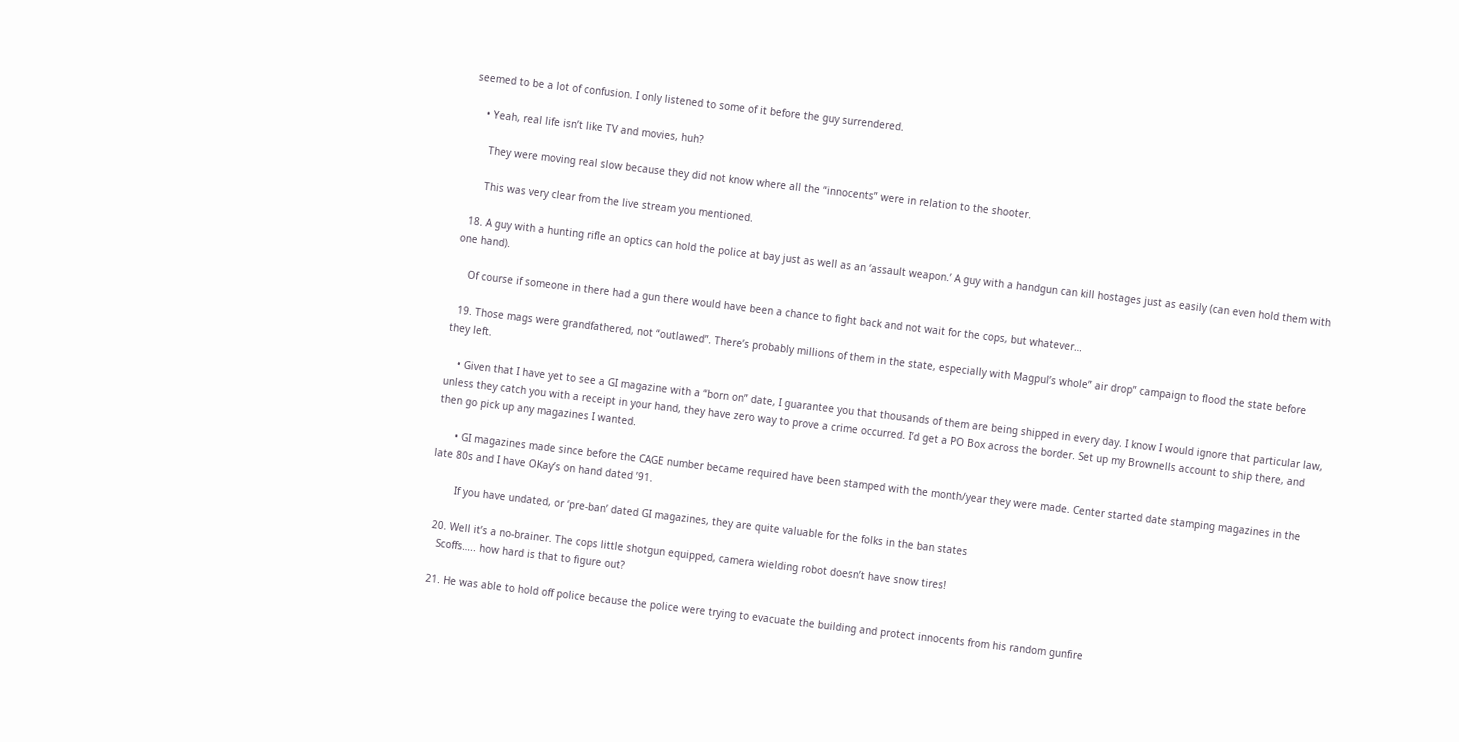seemed to be a lot of confusion. I only listened to some of it before the guy surrendered.

    • Yeah, real life isn’t like TV and movies, huh?

      They were moving real slow because they did not know where all the “innocents” were in relation to the shooter.

      This was very clear from the live stream you mentioned.

  18. A guy with a hunting rifle an optics can hold the police at bay just as well as an ‘assault weapon.’ A guy with a handgun can kill hostages just as easily (can even hold them with one hand).

    Of course if someone in there had a gun there would have been a chance to fight back and not wait for the cops, but whatever…

  19. Those mags were grandfathered, not “outlawed”. There’s probably millions of them in the state, especially with Magpul’s whole” air drop” campaign to flood the state before they left.

    • Given that I have yet to see a GI magazine with a “born on” date, I guarantee you that thousands of them are being shipped in every day. I know I would ignore that particular law, unless they catch you with a receipt in your hand, they have zero way to prove a crime occurred. I’d get a PO Box across the border. Set up my Brownells account to ship there, and then go pick up any magazines I wanted.

      • GI magazines made since before the CAGE number became required have been stamped with the month/year they were made. Center started date stamping magazines in the late 80s and I have OKay’s on hand dated ’91.

        If you have undated, or ‘pre-ban’ dated GI magazines, they are quite valuable for the folks in the ban states

  20. Well it’s a no-brainer. The cops little shotgun equipped, camera wielding robot doesn’t have snow tires!
    Scoffs….. how hard is that to figure out?

  21. He was able to hold off police because the police were trying to evacuate the building and protect innocents from his random gunfire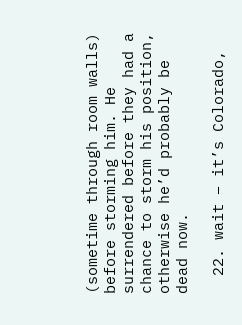(sometime through room walls) before storming him. He surrendered before they had a chance to storm his position, otherwise he’d probably be dead now.

  22. wait – it’s Colorado,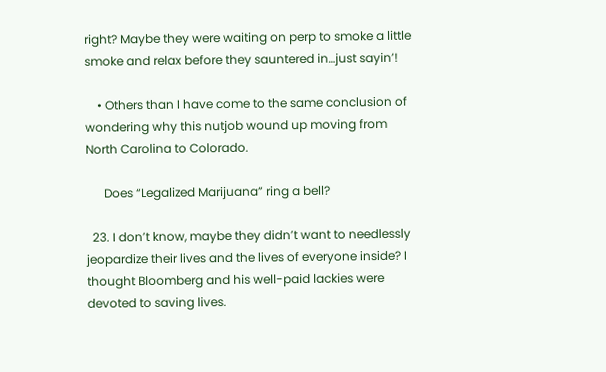right? Maybe they were waiting on perp to smoke a little smoke and relax before they sauntered in…just sayin’!

    • Others than I have come to the same conclusion of wondering why this nutjob wound up moving from North Carolina to Colorado.

      Does “Legalized Marijuana” ring a bell?

  23. I don’t know, maybe they didn’t want to needlessly jeopardize their lives and the lives of everyone inside? I thought Bloomberg and his well-paid lackies were devoted to saving lives.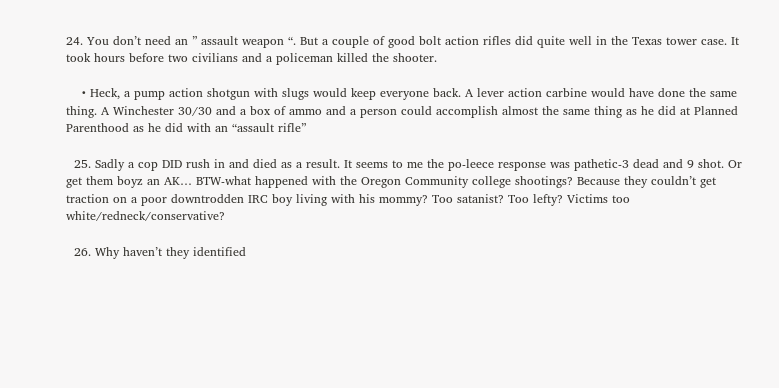24. You don’t need an ” assault weapon “. But a couple of good bolt action rifles did quite well in the Texas tower case. It took hours before two civilians and a policeman killed the shooter.

    • Heck, a pump action shotgun with slugs would keep everyone back. A lever action carbine would have done the same thing. A Winchester 30/30 and a box of ammo and a person could accomplish almost the same thing as he did at Planned Parenthood as he did with an “assault rifle”

  25. Sadly a cop DID rush in and died as a result. It seems to me the po-leece response was pathetic-3 dead and 9 shot. Or get them boyz an AK… BTW-what happened with the Oregon Community college shootings? Because they couldn’t get traction on a poor downtrodden IRC boy living with his mommy? Too satanist? Too lefty? Victims too white/redneck/conservative?

  26. Why haven’t they identified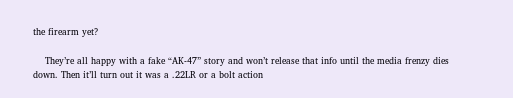the firearm yet?

    They’re all happy with a fake “AK-47” story and won’t release that info until the media frenzy dies down. Then it’ll turn out it was a .22LR or a bolt action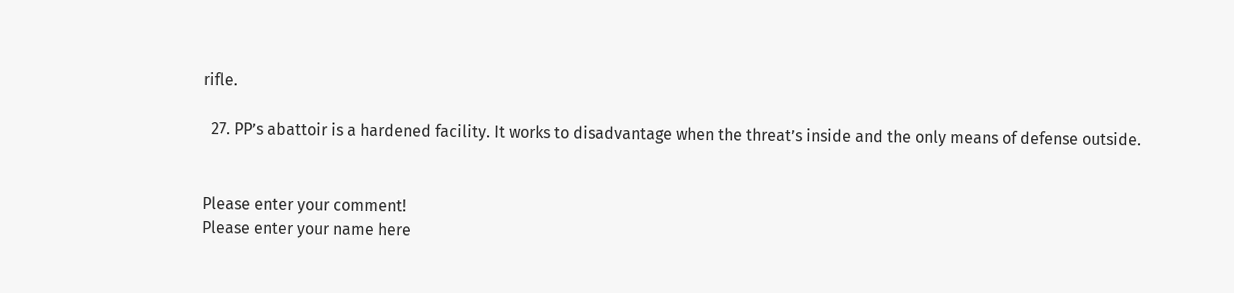rifle.

  27. PP’s abattoir is a hardened facility. It works to disadvantage when the threat’s inside and the only means of defense outside.


Please enter your comment!
Please enter your name here